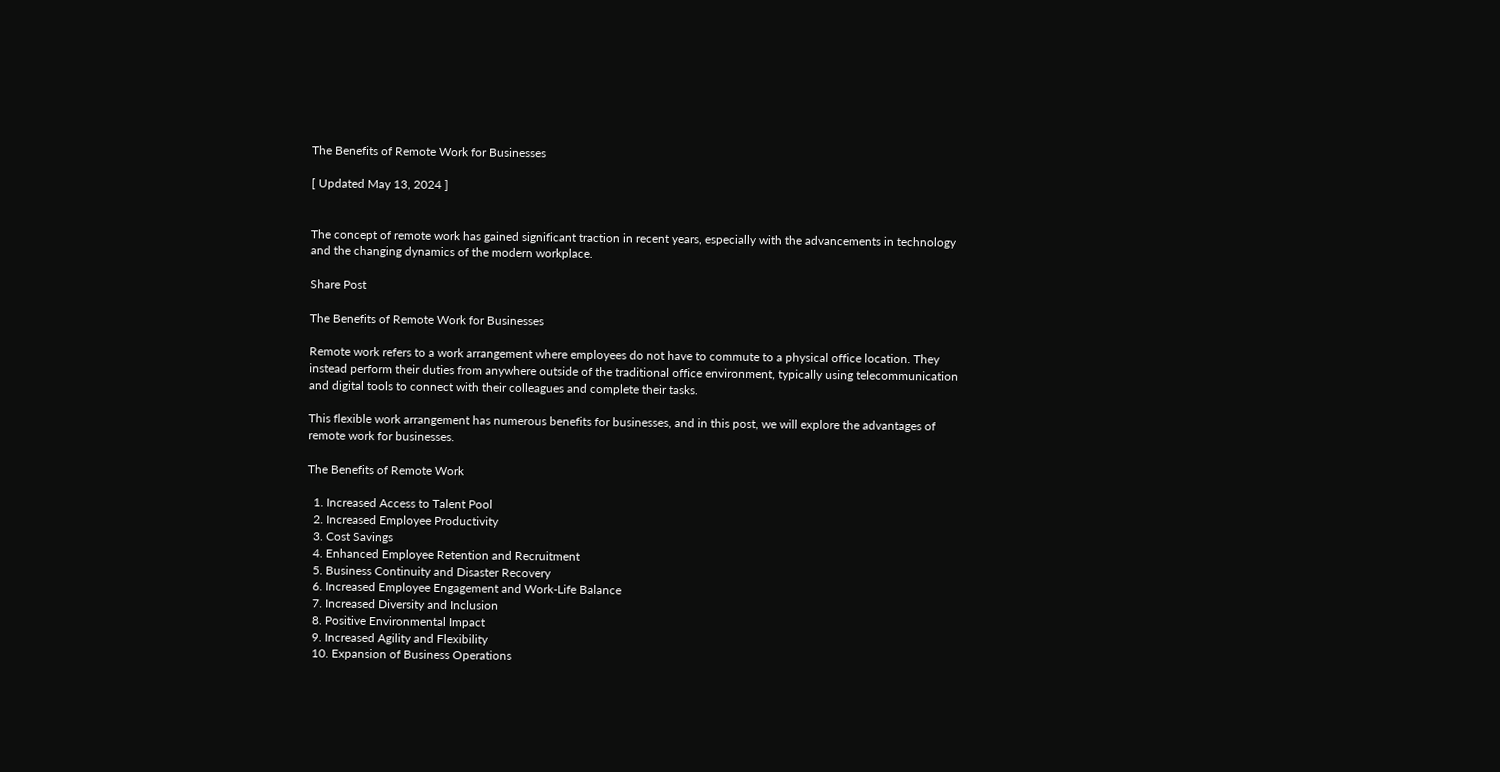The Benefits of Remote Work for Businesses

[ Updated May 13, 2024 ]


The concept of remote work has gained significant traction in recent years, especially with the advancements in technology and the changing dynamics of the modern workplace.

Share Post

The Benefits of Remote Work for Businesses

Remote work refers to a work arrangement where employees do not have to commute to a physical office location. They instead perform their duties from anywhere outside of the traditional office environment, typically using telecommunication and digital tools to connect with their colleagues and complete their tasks.

This flexible work arrangement has numerous benefits for businesses, and in this post, we will explore the advantages of remote work for businesses.

The Benefits of Remote Work

  1. Increased Access to Talent Pool
  2. Increased Employee Productivity
  3. Cost Savings
  4. Enhanced Employee Retention and Recruitment
  5. Business Continuity and Disaster Recovery
  6. Increased Employee Engagement and Work-Life Balance
  7. Increased Diversity and Inclusion
  8. Positive Environmental Impact
  9. Increased Agility and Flexibility
  10. Expansion of Business Operations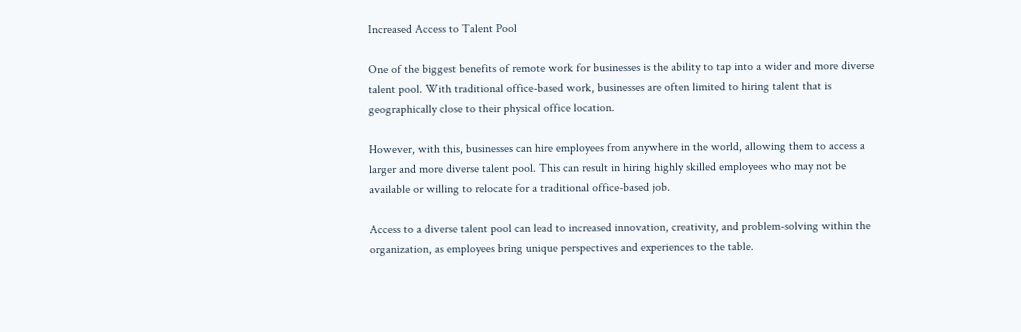Increased Access to Talent Pool

One of the biggest benefits of remote work for businesses is the ability to tap into a wider and more diverse talent pool. With traditional office-based work, businesses are often limited to hiring talent that is geographically close to their physical office location.

However, with this, businesses can hire employees from anywhere in the world, allowing them to access a larger and more diverse talent pool. This can result in hiring highly skilled employees who may not be available or willing to relocate for a traditional office-based job.

Access to a diverse talent pool can lead to increased innovation, creativity, and problem-solving within the organization, as employees bring unique perspectives and experiences to the table.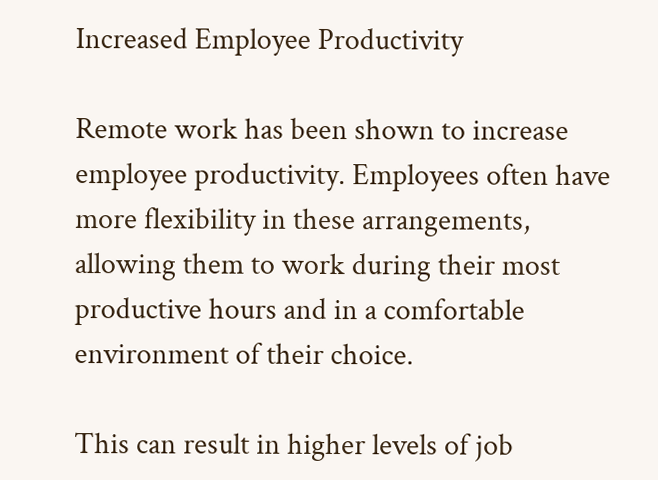Increased Employee Productivity

Remote work has been shown to increase employee productivity. Employees often have more flexibility in these arrangements, allowing them to work during their most productive hours and in a comfortable environment of their choice.

This can result in higher levels of job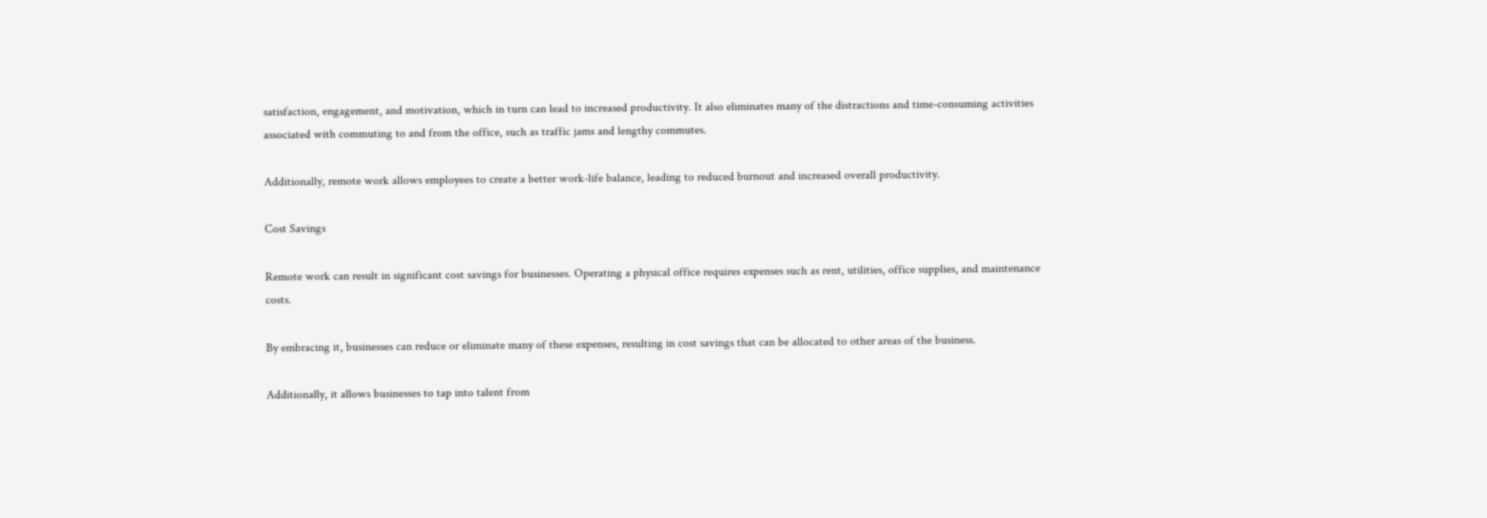satisfaction, engagement, and motivation, which in turn can lead to increased productivity. It also eliminates many of the distractions and time-consuming activities associated with commuting to and from the office, such as traffic jams and lengthy commutes.

Additionally, remote work allows employees to create a better work-life balance, leading to reduced burnout and increased overall productivity.

Cost Savings

Remote work can result in significant cost savings for businesses. Operating a physical office requires expenses such as rent, utilities, office supplies, and maintenance costs.

By embracing it, businesses can reduce or eliminate many of these expenses, resulting in cost savings that can be allocated to other areas of the business.

Additionally, it allows businesses to tap into talent from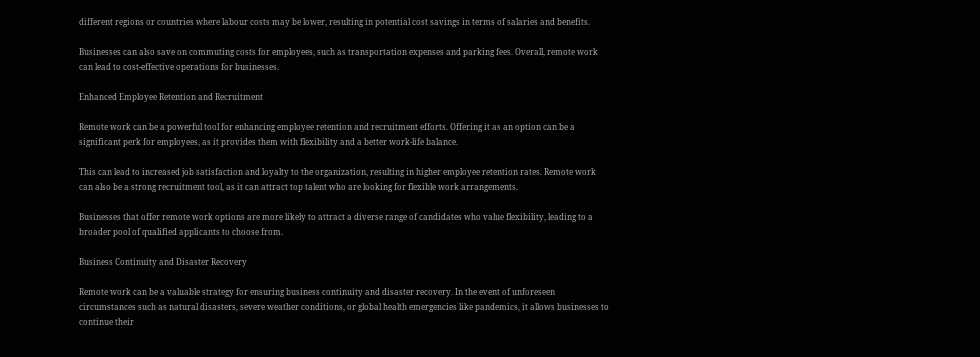different regions or countries where labour costs may be lower, resulting in potential cost savings in terms of salaries and benefits.

Businesses can also save on commuting costs for employees, such as transportation expenses and parking fees. Overall, remote work can lead to cost-effective operations for businesses.

Enhanced Employee Retention and Recruitment

Remote work can be a powerful tool for enhancing employee retention and recruitment efforts. Offering it as an option can be a significant perk for employees, as it provides them with flexibility and a better work-life balance.

This can lead to increased job satisfaction and loyalty to the organization, resulting in higher employee retention rates. Remote work can also be a strong recruitment tool, as it can attract top talent who are looking for flexible work arrangements.

Businesses that offer remote work options are more likely to attract a diverse range of candidates who value flexibility, leading to a broader pool of qualified applicants to choose from.

Business Continuity and Disaster Recovery

Remote work can be a valuable strategy for ensuring business continuity and disaster recovery. In the event of unforeseen circumstances such as natural disasters, severe weather conditions, or global health emergencies like pandemics, it allows businesses to continue their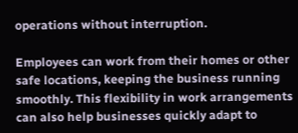operations without interruption.

Employees can work from their homes or other safe locations, keeping the business running smoothly. This flexibility in work arrangements can also help businesses quickly adapt to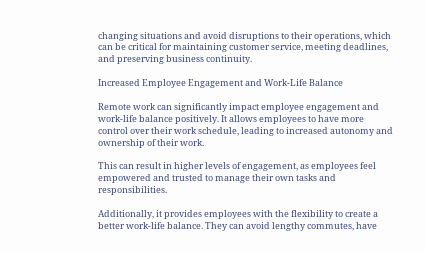changing situations and avoid disruptions to their operations, which can be critical for maintaining customer service, meeting deadlines, and preserving business continuity.

Increased Employee Engagement and Work-Life Balance

Remote work can significantly impact employee engagement and work-life balance positively. It allows employees to have more control over their work schedule, leading to increased autonomy and ownership of their work.

This can result in higher levels of engagement, as employees feel empowered and trusted to manage their own tasks and responsibilities.

Additionally, it provides employees with the flexibility to create a better work-life balance. They can avoid lengthy commutes, have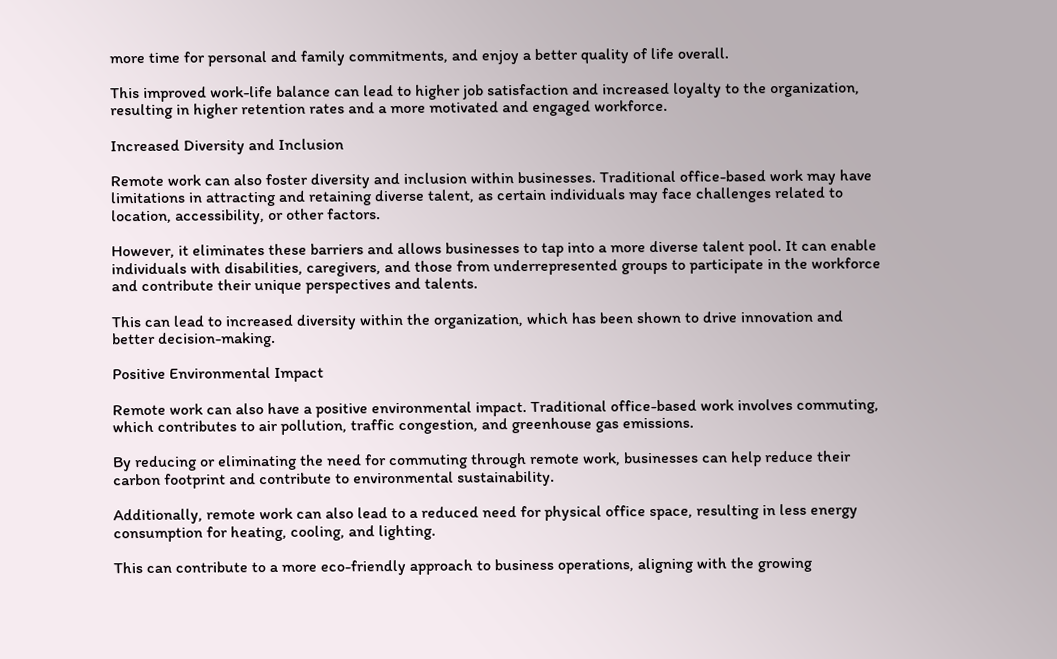more time for personal and family commitments, and enjoy a better quality of life overall.

This improved work-life balance can lead to higher job satisfaction and increased loyalty to the organization, resulting in higher retention rates and a more motivated and engaged workforce.

Increased Diversity and Inclusion

Remote work can also foster diversity and inclusion within businesses. Traditional office-based work may have limitations in attracting and retaining diverse talent, as certain individuals may face challenges related to location, accessibility, or other factors.

However, it eliminates these barriers and allows businesses to tap into a more diverse talent pool. It can enable individuals with disabilities, caregivers, and those from underrepresented groups to participate in the workforce and contribute their unique perspectives and talents.

This can lead to increased diversity within the organization, which has been shown to drive innovation and better decision-making.

Positive Environmental Impact

Remote work can also have a positive environmental impact. Traditional office-based work involves commuting, which contributes to air pollution, traffic congestion, and greenhouse gas emissions.

By reducing or eliminating the need for commuting through remote work, businesses can help reduce their carbon footprint and contribute to environmental sustainability.

Additionally, remote work can also lead to a reduced need for physical office space, resulting in less energy consumption for heating, cooling, and lighting.

This can contribute to a more eco-friendly approach to business operations, aligning with the growing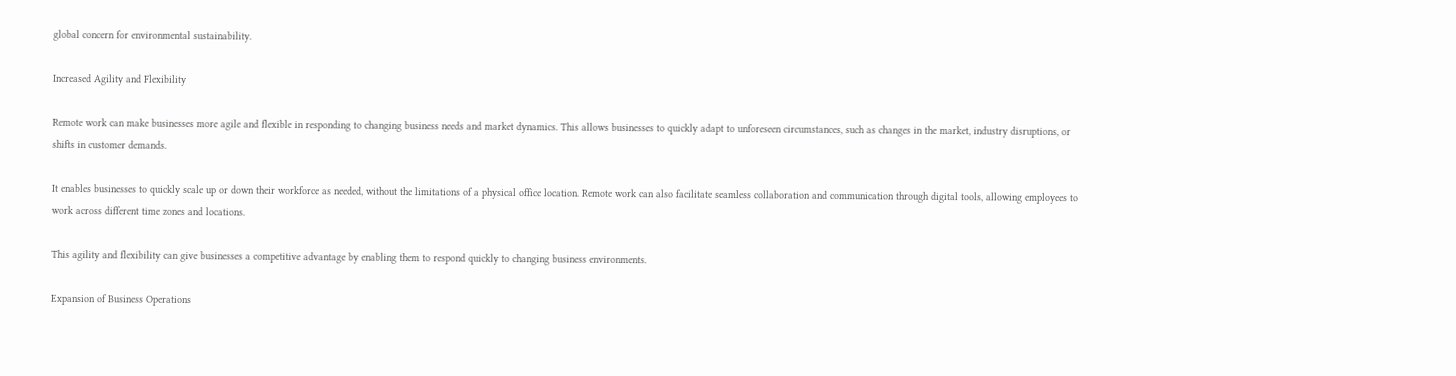global concern for environmental sustainability.

Increased Agility and Flexibility

Remote work can make businesses more agile and flexible in responding to changing business needs and market dynamics. This allows businesses to quickly adapt to unforeseen circumstances, such as changes in the market, industry disruptions, or shifts in customer demands.

It enables businesses to quickly scale up or down their workforce as needed, without the limitations of a physical office location. Remote work can also facilitate seamless collaboration and communication through digital tools, allowing employees to work across different time zones and locations.

This agility and flexibility can give businesses a competitive advantage by enabling them to respond quickly to changing business environments.

Expansion of Business Operations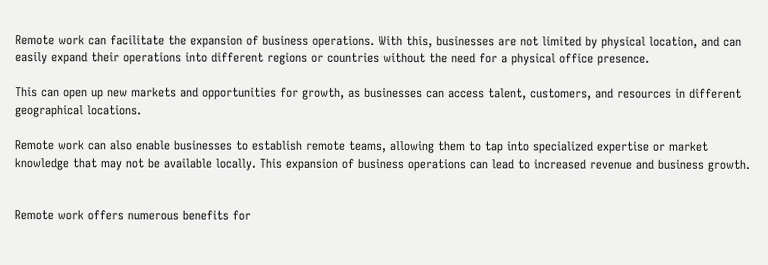Remote work can facilitate the expansion of business operations. With this, businesses are not limited by physical location, and can easily expand their operations into different regions or countries without the need for a physical office presence.

This can open up new markets and opportunities for growth, as businesses can access talent, customers, and resources in different geographical locations.

Remote work can also enable businesses to establish remote teams, allowing them to tap into specialized expertise or market knowledge that may not be available locally. This expansion of business operations can lead to increased revenue and business growth.


Remote work offers numerous benefits for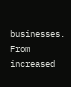businesses. From increased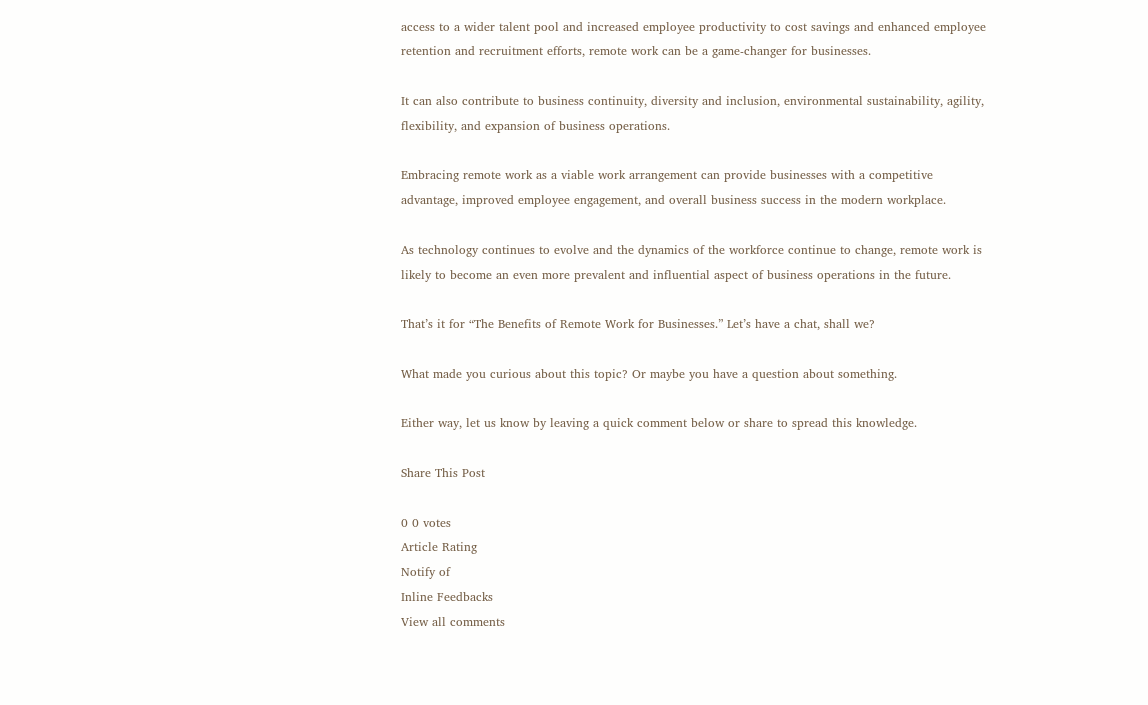access to a wider talent pool and increased employee productivity to cost savings and enhanced employee retention and recruitment efforts, remote work can be a game-changer for businesses.

It can also contribute to business continuity, diversity and inclusion, environmental sustainability, agility, flexibility, and expansion of business operations.

Embracing remote work as a viable work arrangement can provide businesses with a competitive advantage, improved employee engagement, and overall business success in the modern workplace.

As technology continues to evolve and the dynamics of the workforce continue to change, remote work is likely to become an even more prevalent and influential aspect of business operations in the future.

That’s it for “The Benefits of Remote Work for Businesses.” Let’s have a chat, shall we?

What made you curious about this topic? Or maybe you have a question about something.

Either way, let us know by leaving a quick comment below or share to spread this knowledge.

Share This Post

0 0 votes
Article Rating
Notify of
Inline Feedbacks
View all comments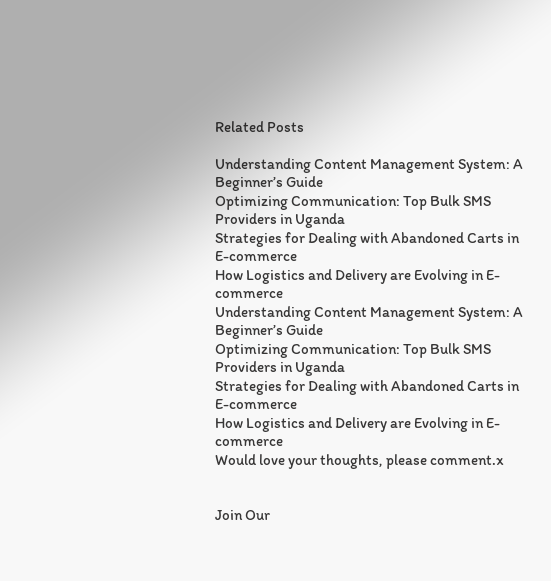Related Posts

Understanding Content Management System: A Beginner’s Guide
Optimizing Communication: Top Bulk SMS Providers in Uganda
Strategies for Dealing with Abandoned Carts in E-commerce
How Logistics and Delivery are Evolving in E-commerce
Understanding Content Management System: A Beginner’s Guide
Optimizing Communication: Top Bulk SMS Providers in Uganda
Strategies for Dealing with Abandoned Carts in E-commerce
How Logistics and Delivery are Evolving in E-commerce
Would love your thoughts, please comment.x


Join Our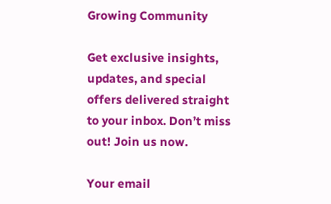Growing Community

Get exclusive insights, updates, and special offers delivered straight to your inbox. Don’t miss out! Join us now.

Your email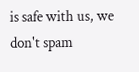is safe with us, we don't spam